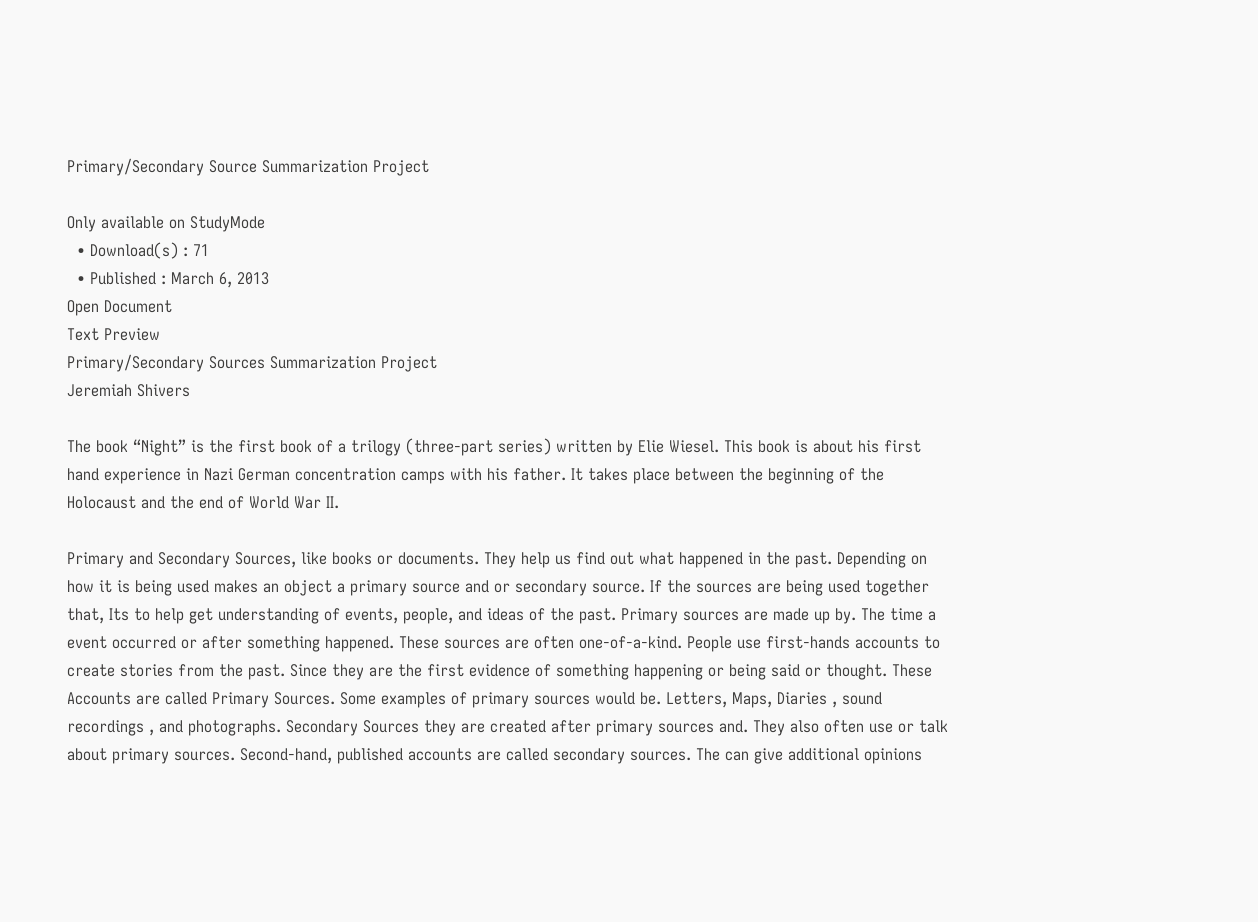Primary/Secondary Source Summarization Project

Only available on StudyMode
  • Download(s) : 71
  • Published : March 6, 2013
Open Document
Text Preview
Primary/Secondary Sources Summarization Project
Jeremiah Shivers

The book “Night” is the first book of a trilogy (three-part series) written by Elie Wiesel. This book is about his first hand experience in Nazi German concentration camps with his father. It takes place between the beginning of the Holocaust and the end of World War II.

Primary and Secondary Sources, like books or documents. They help us find out what happened in the past. Depending on how it is being used makes an object a primary source and or secondary source. If the sources are being used together that, Its to help get understanding of events, people, and ideas of the past. Primary sources are made up by. The time a event occurred or after something happened. These sources are often one-of-a-kind. People use first-hands accounts to create stories from the past. Since they are the first evidence of something happening or being said or thought. These Accounts are called Primary Sources. Some examples of primary sources would be. Letters, Maps, Diaries , sound recordings , and photographs. Secondary Sources they are created after primary sources and. They also often use or talk about primary sources. Second-hand, published accounts are called secondary sources. The can give additional opinions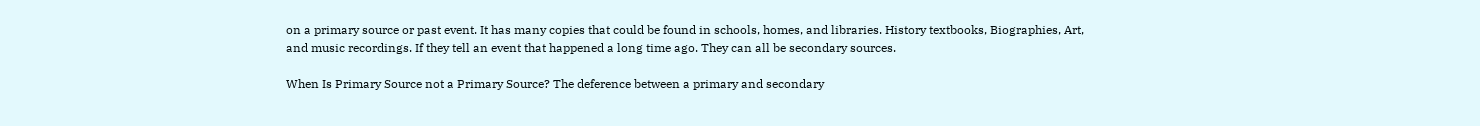on a primary source or past event. It has many copies that could be found in schools, homes, and libraries. History textbooks, Biographies, Art, and music recordings. If they tell an event that happened a long time ago. They can all be secondary sources.

When Is Primary Source not a Primary Source? The deference between a primary and secondary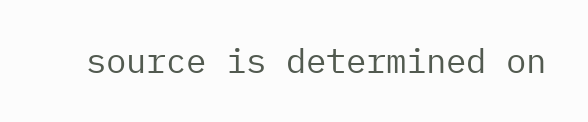source is determined on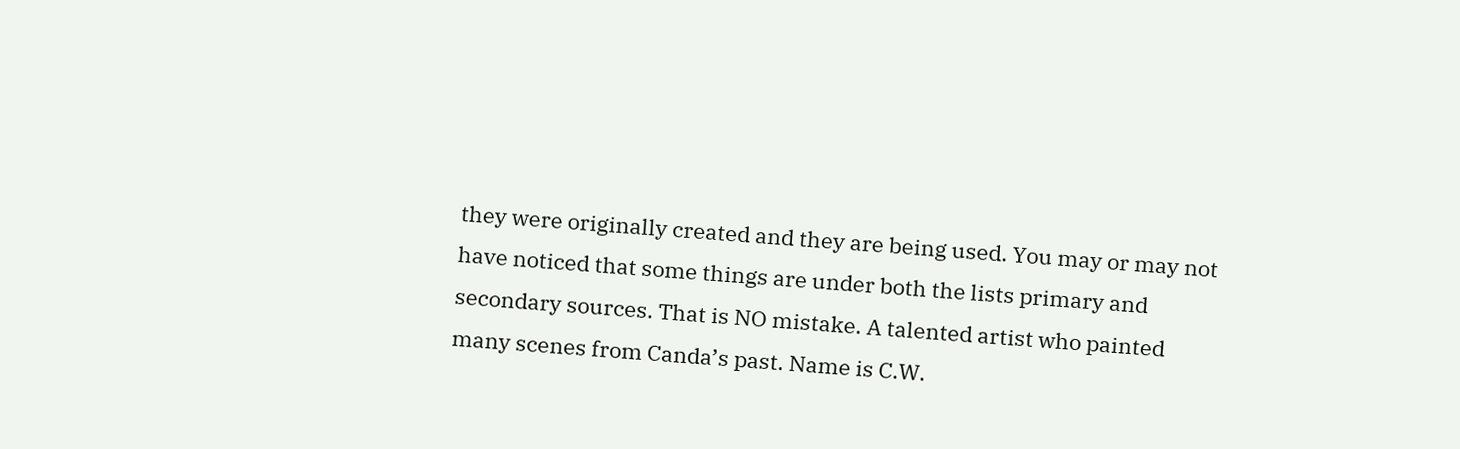they were originally created and they are being used. You may or may not have noticed that some things are under both the lists primary and secondary sources. That is NO mistake. A talented artist who painted many scenes from Canda’s past. Name is C.W.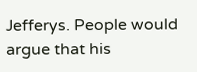Jefferys. People would argue that his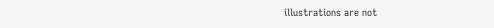illustrations are not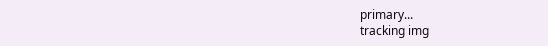primary...
tracking img